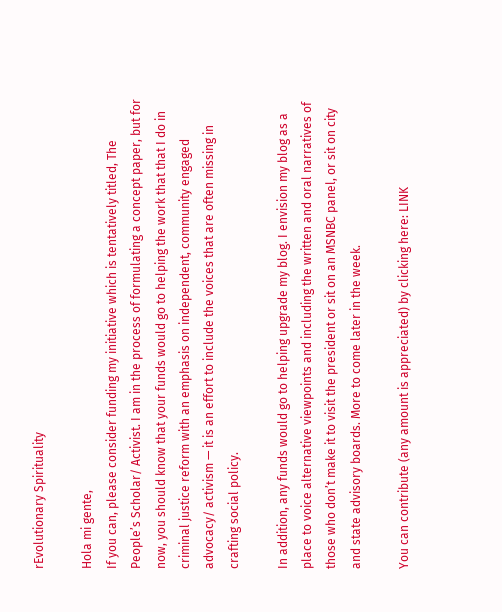rEvolutionary Spirituality

Hola mi gente,
If you can, please consider funding my initiative which is tentatively titled, The People’s Scholar/ Activist. I am in the process of formulating a concept paper, but for now, you should know that your funds would go to helping the work that that I do in criminal justice reform with an emphasis on independent, community engaged advocacy/ activism — it is an effort to include the voices that are often missing in crafting social policy.

In addition, any funds would go to helping upgrade my blog. I envision my blog as a place to voice alternative viewpoints and including the written and oral narratives of those who don’t make it to visit the president or sit on an MSNBC panel, or sit on city and state advisory boards. More to come later in the week.

You can contribute (any amount is appreciated) by clicking here: LINK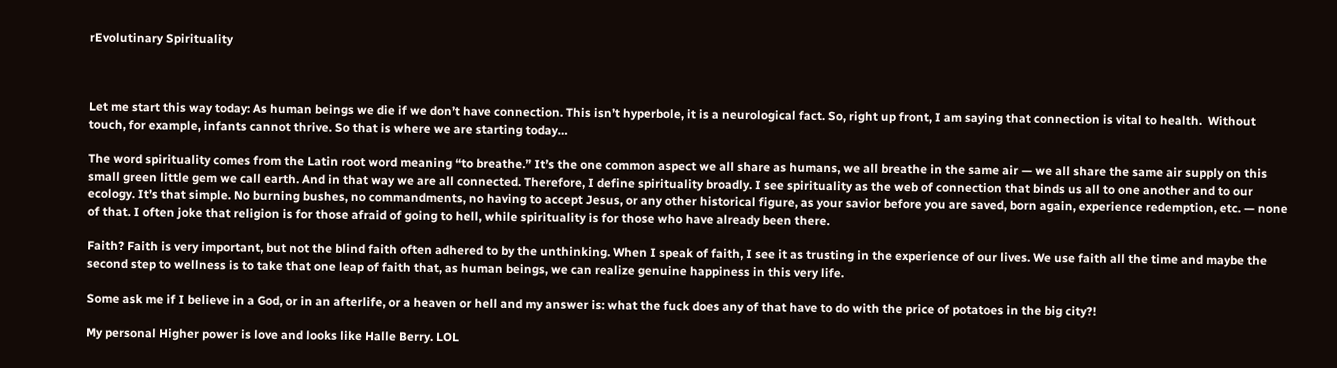rEvolutinary Spirituality



Let me start this way today: As human beings we die if we don’t have connection. This isn’t hyperbole, it is a neurological fact. So, right up front, I am saying that connection is vital to health.  Without touch, for example, infants cannot thrive. So that is where we are starting today…

The word spirituality comes from the Latin root word meaning “to breathe.” It’s the one common aspect we all share as humans, we all breathe in the same air — we all share the same air supply on this small green little gem we call earth. And in that way we are all connected. Therefore, I define spirituality broadly. I see spirituality as the web of connection that binds us all to one another and to our ecology. It’s that simple. No burning bushes, no commandments, no having to accept Jesus, or any other historical figure, as your savior before you are saved, born again, experience redemption, etc. — none of that. I often joke that religion is for those afraid of going to hell, while spirituality is for those who have already been there.

Faith? Faith is very important, but not the blind faith often adhered to by the unthinking. When I speak of faith, I see it as trusting in the experience of our lives. We use faith all the time and maybe the second step to wellness is to take that one leap of faith that, as human beings, we can realize genuine happiness in this very life.

Some ask me if I believe in a God, or in an afterlife, or a heaven or hell and my answer is: what the fuck does any of that have to do with the price of potatoes in the big city?!

My personal Higher power is love and looks like Halle Berry. LOL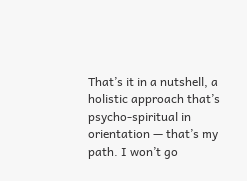That’s it in a nutshell, a holistic approach that’s psycho-spiritual in orientation — that’s my path. I won’t go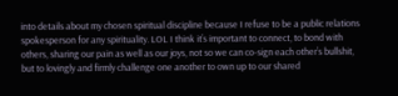into details about my chosen spiritual discipline because I refuse to be a public relations spokesperson for any spirituality. LOL I think it’s important to connect, to bond with others, sharing our pain as well as our joys, not so we can co-sign each other’s bullshit, but to lovingly and firmly challenge one another to own up to our shared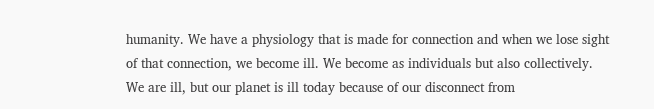humanity. We have a physiology that is made for connection and when we lose sight of that connection, we become ill. We become as individuals but also collectively. We are ill, but our planet is ill today because of our disconnect from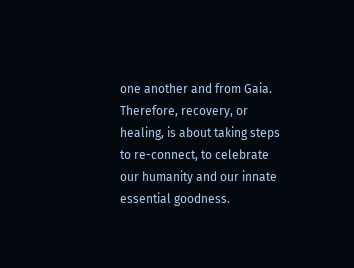one another and from Gaia. Therefore, recovery, or healing, is about taking steps to re-connect, to celebrate our humanity and our innate essential goodness.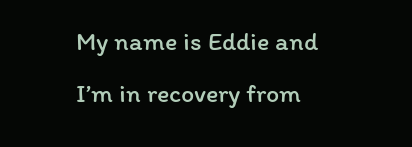My name is Eddie and I’m in recovery from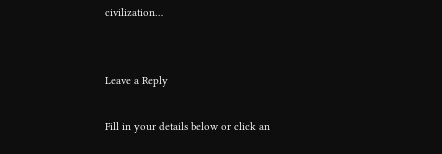civilization…


Leave a Reply

Fill in your details below or click an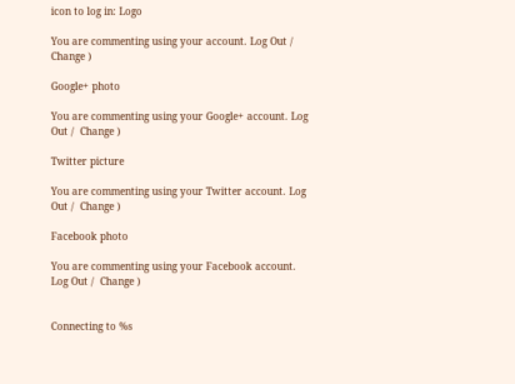icon to log in: Logo

You are commenting using your account. Log Out /  Change )

Google+ photo

You are commenting using your Google+ account. Log Out /  Change )

Twitter picture

You are commenting using your Twitter account. Log Out /  Change )

Facebook photo

You are commenting using your Facebook account. Log Out /  Change )


Connecting to %s